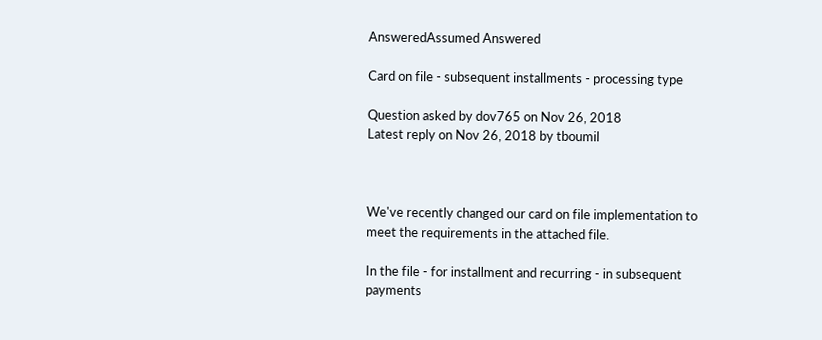AnsweredAssumed Answered

Card on file - subsequent installments - processing type

Question asked by dov765 on Nov 26, 2018
Latest reply on Nov 26, 2018 by tboumil



We've recently changed our card on file implementation to meet the requirements in the attached file.

In the file - for installment and recurring - in subsequent payments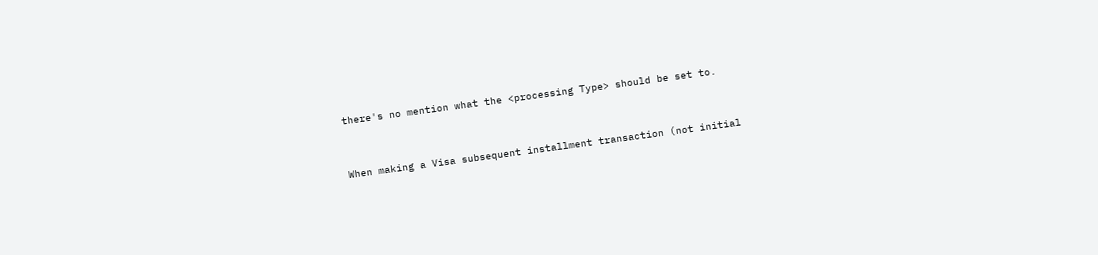there's no mention what the <processing Type> should be set to.


When making a Visa subsequent installment transaction (not initial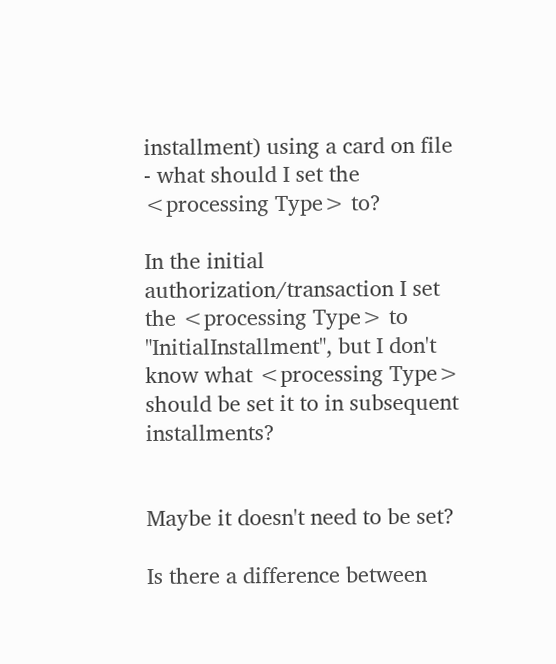installment) using a card on file - what should I set the <processing Type> to?

In the initial authorization/transaction I set the <processing Type> to "InitialInstallment", but I don't know what <processing Type> should be set it to in subsequent installments?


Maybe it doesn't need to be set?

Is there a difference between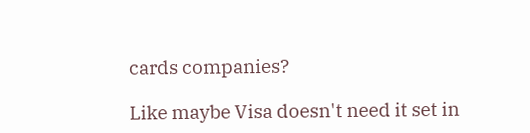cards companies?

Like maybe Visa doesn't need it set in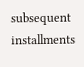subsequent installments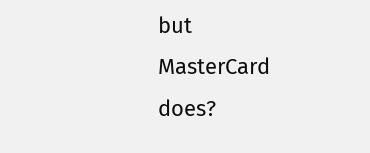but MasterCard does?